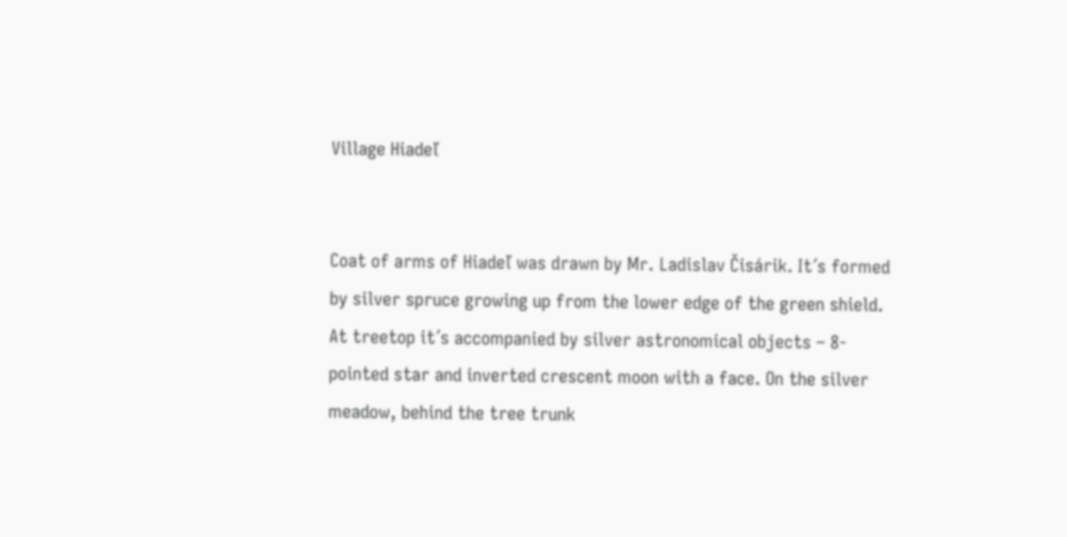Village Hiadeľ


Coat of arms of Hiadeľ was drawn by Mr. Ladislav Čisárik. It´s formed by silver spruce growing up from the lower edge of the green shield. At treetop it´s accompanied by silver astronomical objects – 8-pointed star and inverted crescent moon with a face. On the silver meadow, behind the tree trunk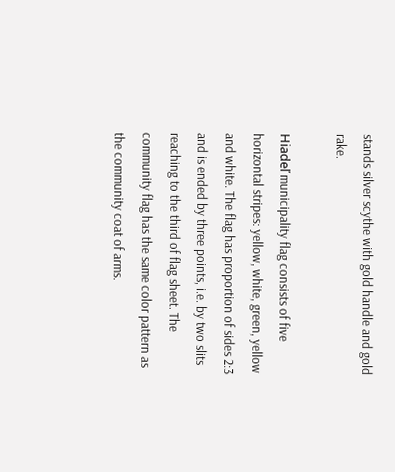stands silver scythe with gold handle and gold rake.

Hiadeľ municipality flag consists of five horizontal stripes: yellow, white, green, yellow and white. The flag has proportion of sides 2:3 and is ended by three points, i.e. by two slits reaching to the third of flag sheet. The community flag has the same color pattern as the community coat of arms.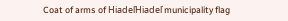Coat of arms of HiadeľHiadeľ municipality flag